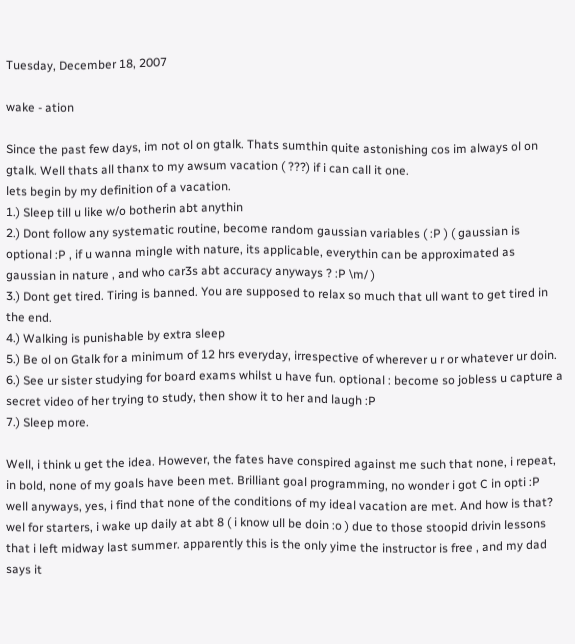Tuesday, December 18, 2007

wake - ation

Since the past few days, im not ol on gtalk. Thats sumthin quite astonishing cos im always ol on gtalk. Well thats all thanx to my awsum vacation ( ???) if i can call it one.
lets begin by my definition of a vacation.
1.) Sleep till u like w/o botherin abt anythin
2.) Dont follow any systematic routine, become random gaussian variables ( :P ) ( gaussian is optional :P , if u wanna mingle with nature, its applicable, everythin can be approximated as gaussian in nature , and who car3s abt accuracy anyways ? :P \m/ )
3.) Dont get tired. Tiring is banned. You are supposed to relax so much that ull want to get tired in the end.
4.) Walking is punishable by extra sleep
5.) Be ol on Gtalk for a minimum of 12 hrs everyday, irrespective of wherever u r or whatever ur doin.
6.) See ur sister studying for board exams whilst u have fun. optional : become so jobless u capture a secret video of her trying to study, then show it to her and laugh :P
7.) Sleep more.

Well, i think u get the idea. However, the fates have conspired against me such that none, i repeat, in bold, none of my goals have been met. Brilliant goal programming, no wonder i got C in opti :P
well anyways, yes, i find that none of the conditions of my ideal vacation are met. And how is that?
wel for starters, i wake up daily at abt 8 ( i know ull be doin :o ) due to those stoopid drivin lessons that i left midway last summer. apparently this is the only yime the instructor is free , and my dad says it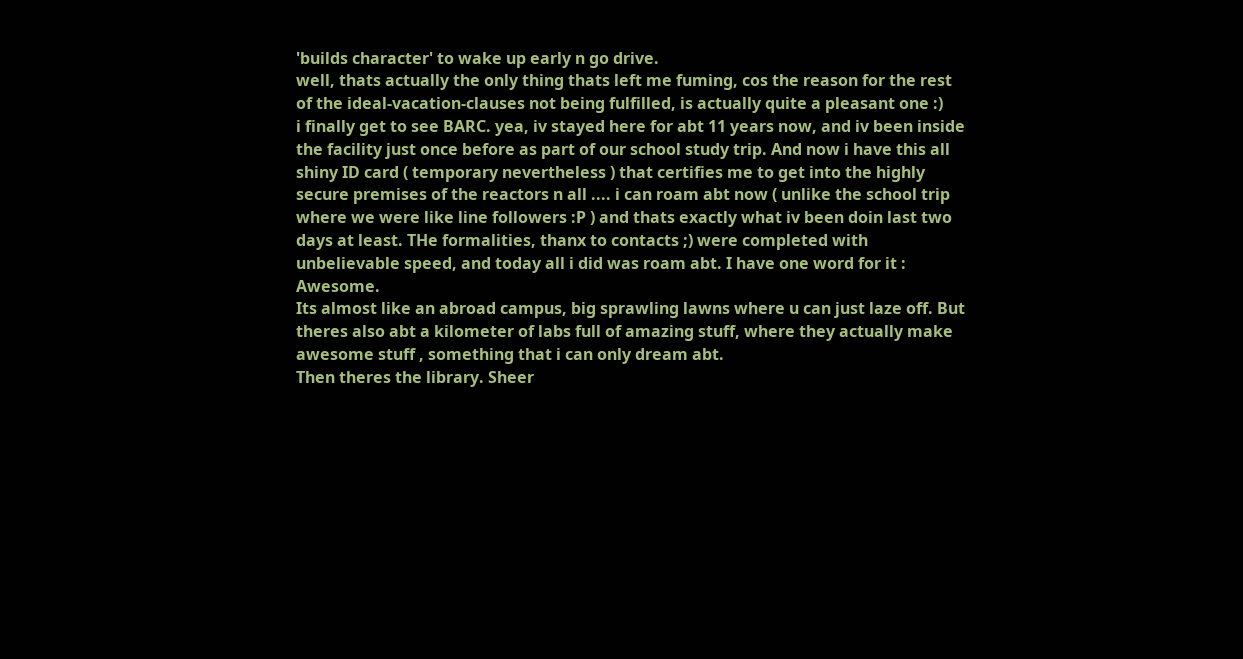'builds character' to wake up early n go drive.
well, thats actually the only thing thats left me fuming, cos the reason for the rest of the ideal-vacation-clauses not being fulfilled, is actually quite a pleasant one :)
i finally get to see BARC. yea, iv stayed here for abt 11 years now, and iv been inside the facility just once before as part of our school study trip. And now i have this all shiny ID card ( temporary nevertheless ) that certifies me to get into the highly secure premises of the reactors n all .... i can roam abt now ( unlike the school trip where we were like line followers :P ) and thats exactly what iv been doin last two days at least. THe formalities, thanx to contacts ;) were completed with unbelievable speed, and today all i did was roam abt. I have one word for it : Awesome.
Its almost like an abroad campus, big sprawling lawns where u can just laze off. But theres also abt a kilometer of labs full of amazing stuff, where they actually make awesome stuff , something that i can only dream abt.
Then theres the library. Sheer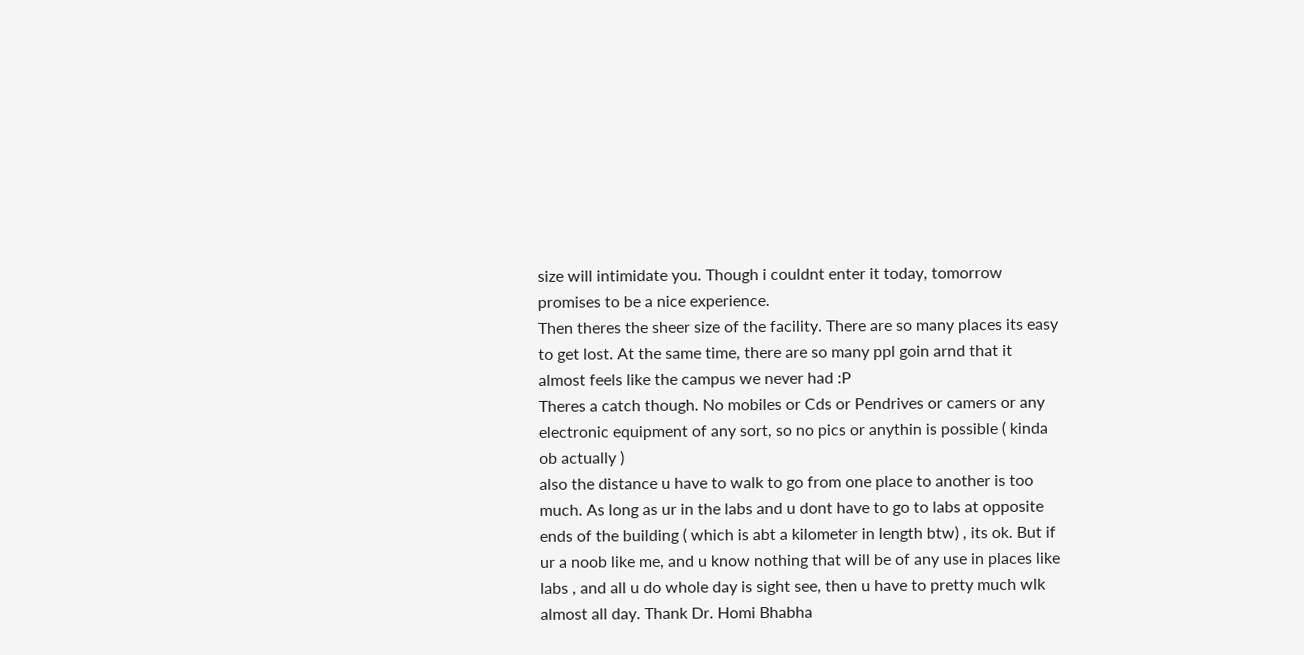size will intimidate you. Though i couldnt enter it today, tomorrow promises to be a nice experience.
Then theres the sheer size of the facility. There are so many places its easy to get lost. At the same time, there are so many ppl goin arnd that it almost feels like the campus we never had :P
Theres a catch though. No mobiles or Cds or Pendrives or camers or any electronic equipment of any sort, so no pics or anythin is possible ( kinda ob actually )
also the distance u have to walk to go from one place to another is too much. As long as ur in the labs and u dont have to go to labs at opposite ends of the building ( which is abt a kilometer in length btw) , its ok. But if ur a noob like me, and u know nothing that will be of any use in places like labs , and all u do whole day is sight see, then u have to pretty much wlk almost all day. Thank Dr. Homi Bhabha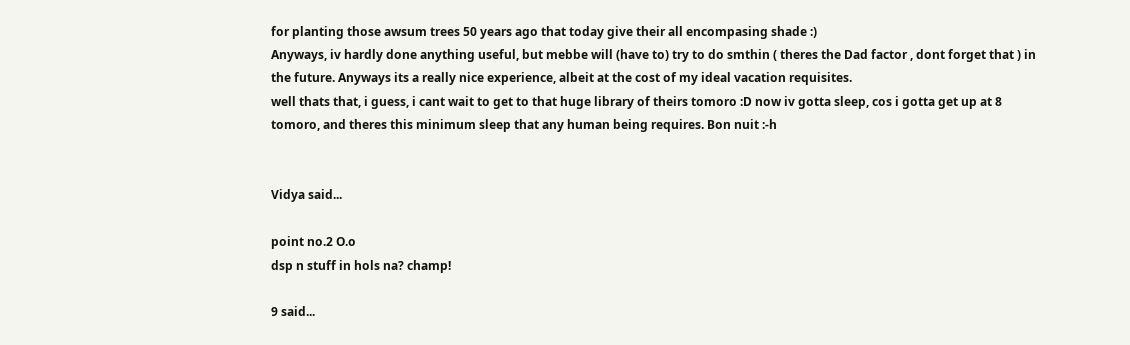for planting those awsum trees 50 years ago that today give their all encompasing shade :)
Anyways, iv hardly done anything useful, but mebbe will (have to) try to do smthin ( theres the Dad factor , dont forget that ) in the future. Anyways its a really nice experience, albeit at the cost of my ideal vacation requisites.
well thats that, i guess, i cant wait to get to that huge library of theirs tomoro :D now iv gotta sleep, cos i gotta get up at 8 tomoro, and theres this minimum sleep that any human being requires. Bon nuit :-h


Vidya said...

point no.2 O.o
dsp n stuff in hols na? champ!

9 said...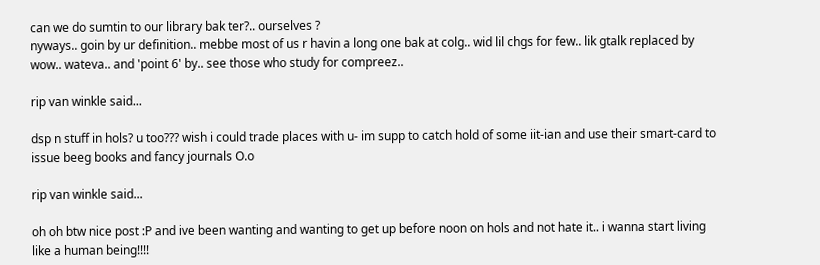can we do sumtin to our library bak ter?.. ourselves ?
nyways.. goin by ur definition.. mebbe most of us r havin a long one bak at colg.. wid lil chgs for few.. lik gtalk replaced by wow.. wateva.. and 'point 6' by.. see those who study for compreez..

rip van winkle said...

dsp n stuff in hols? u too??? wish i could trade places with u- im supp to catch hold of some iit-ian and use their smart-card to issue beeg books and fancy journals O.o

rip van winkle said...

oh oh btw nice post :P and ive been wanting and wanting to get up before noon on hols and not hate it.. i wanna start living like a human being!!!!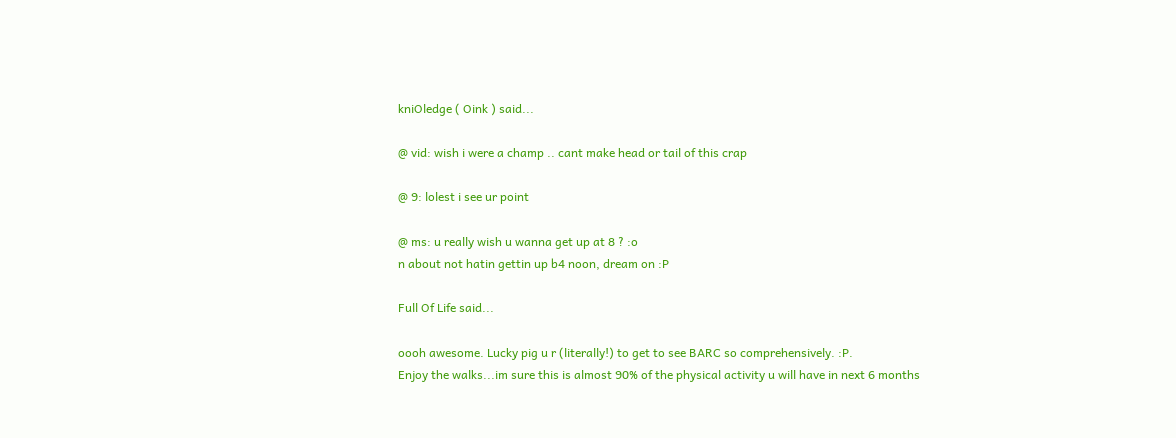kniOledge ( Oink ) said...

@ vid: wish i were a champ .. cant make head or tail of this crap

@ 9: lolest i see ur point

@ ms: u really wish u wanna get up at 8 ? :o
n about not hatin gettin up b4 noon, dream on :P

Full Of Life said...

oooh awesome. Lucky pig u r (literally!) to get to see BARC so comprehensively. :P.
Enjoy the walks...im sure this is almost 90% of the physical activity u will have in next 6 months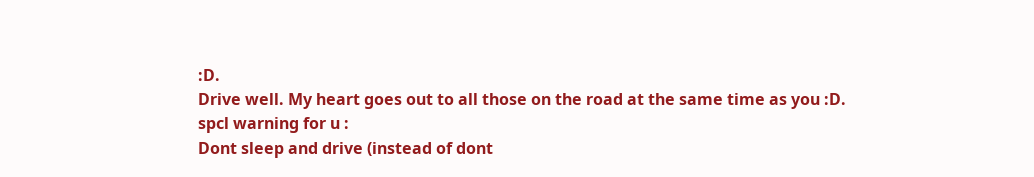:D.
Drive well. My heart goes out to all those on the road at the same time as you :D.
spcl warning for u :
Dont sleep and drive (instead of dont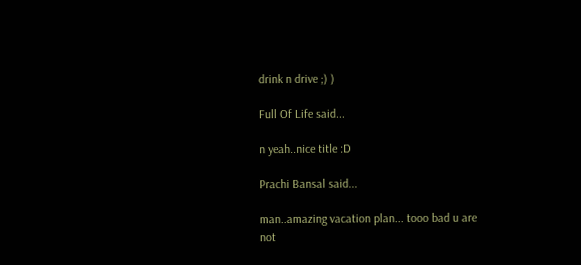drink n drive ;) )

Full Of Life said...

n yeah..nice title :D

Prachi Bansal said...

man..amazing vacation plan... tooo bad u are not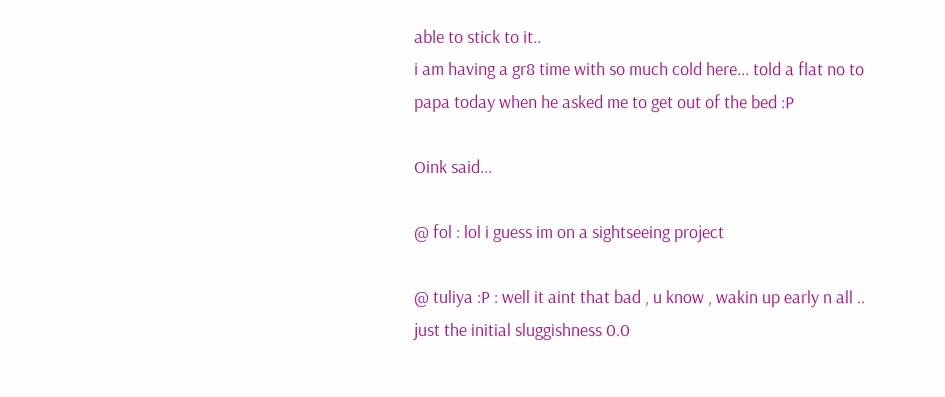able to stick to it..
i am having a gr8 time with so much cold here... told a flat no to papa today when he asked me to get out of the bed :P

Oink said...

@ fol : lol i guess im on a sightseeing project

@ tuliya :P : well it aint that bad , u know , wakin up early n all .. just the initial sluggishness 0.0